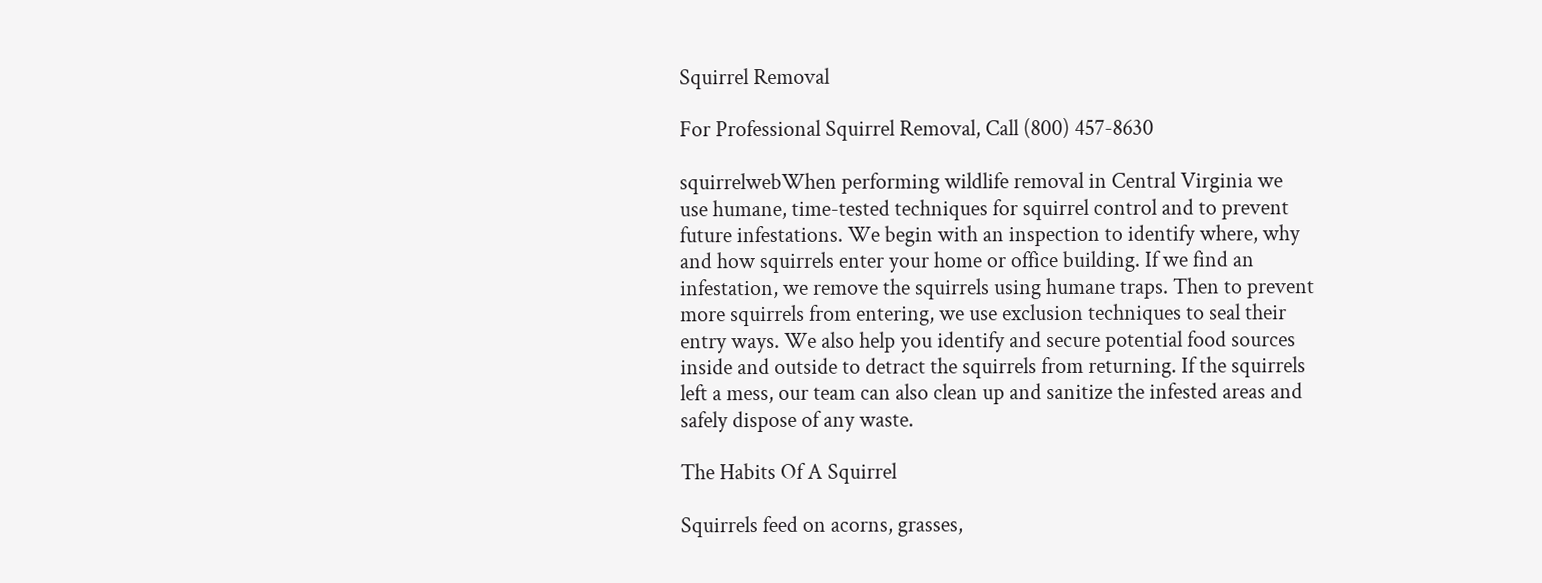Squirrel Removal

For Professional Squirrel Removal, Call (800) 457-8630

squirrelwebWhen performing wildlife removal in Central Virginia we use humane, time-tested techniques for squirrel control and to prevent future infestations. We begin with an inspection to identify where, why and how squirrels enter your home or office building. If we find an infestation, we remove the squirrels using humane traps. Then to prevent more squirrels from entering, we use exclusion techniques to seal their entry ways. We also help you identify and secure potential food sources inside and outside to detract the squirrels from returning. If the squirrels left a mess, our team can also clean up and sanitize the infested areas and safely dispose of any waste.

The Habits Of A Squirrel

Squirrels feed on acorns, grasses,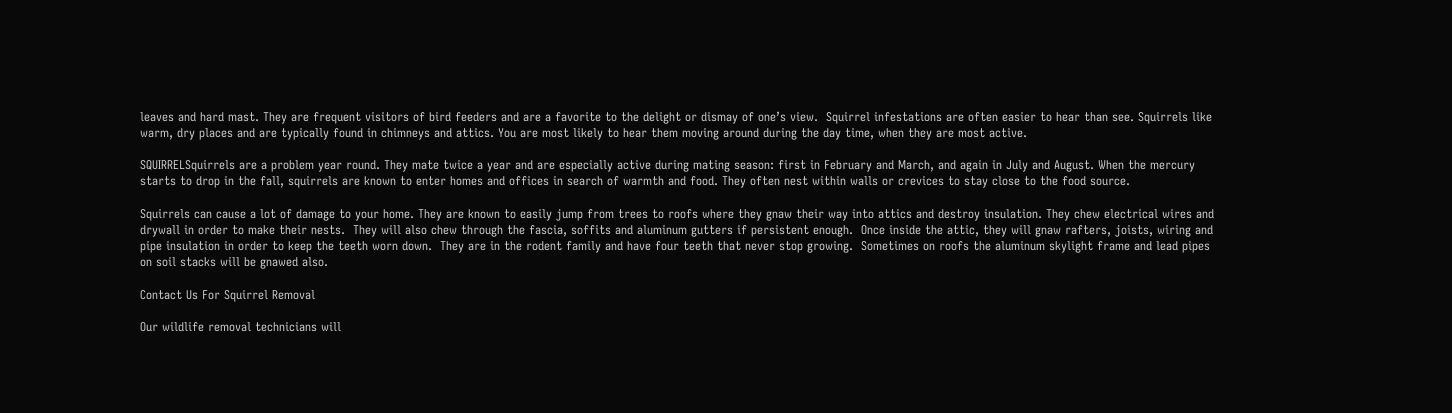leaves and hard mast. They are frequent visitors of bird feeders and are a favorite to the delight or dismay of one’s view.  Squirrel infestations are often easier to hear than see. Squirrels like warm, dry places and are typically found in chimneys and attics. You are most likely to hear them moving around during the day time, when they are most active.

SQUIRRELSquirrels are a problem year round. They mate twice a year and are especially active during mating season: first in February and March, and again in July and August. When the mercury starts to drop in the fall, squirrels are known to enter homes and offices in search of warmth and food. They often nest within walls or crevices to stay close to the food source.

Squirrels can cause a lot of damage to your home. They are known to easily jump from trees to roofs where they gnaw their way into attics and destroy insulation. They chew electrical wires and drywall in order to make their nests.  They will also chew through the fascia, soffits and aluminum gutters if persistent enough.  Once inside the attic, they will gnaw rafters, joists, wiring and pipe insulation in order to keep the teeth worn down.  They are in the rodent family and have four teeth that never stop growing.  Sometimes on roofs the aluminum skylight frame and lead pipes on soil stacks will be gnawed also.

Contact Us For Squirrel Removal

Our wildlife removal technicians will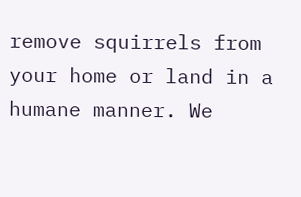remove squirrels from your home or land in a humane manner. We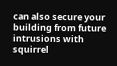can also secure your building from future intrusions with squirrel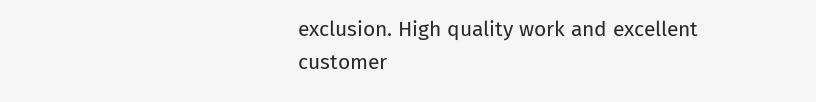exclusion. High quality work and excellent customer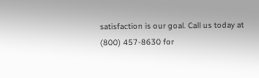satisfaction is our goal. Call us today at (800) 457-8630 for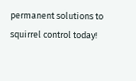permanent solutions to squirrel control today!